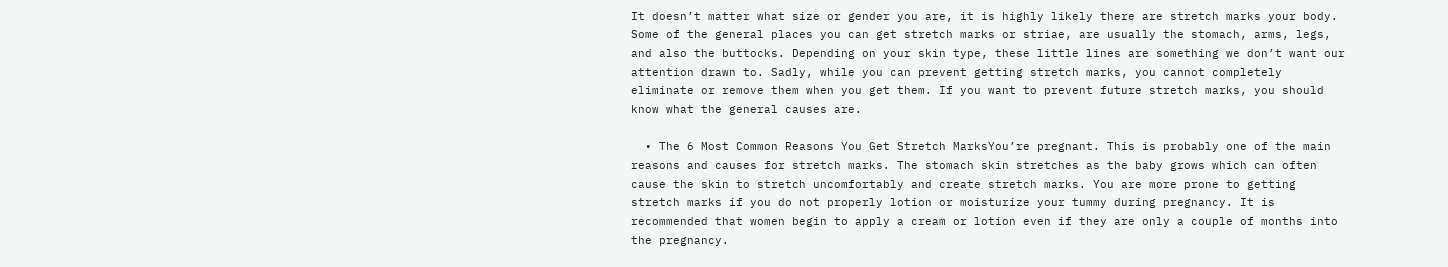It doesn’t matter what size or gender you are, it is highly likely there are stretch marks your body. Some of the general places you can get stretch marks or striae, are usually the stomach, arms, legs, and also the buttocks. Depending on your skin type, these little lines are something we don’t want our attention drawn to. Sadly, while you can prevent getting stretch marks, you cannot completely eliminate or remove them when you get them. If you want to prevent future stretch marks, you should know what the general causes are.

  • The 6 Most Common Reasons You Get Stretch MarksYou’re pregnant. This is probably one of the main reasons and causes for stretch marks. The stomach skin stretches as the baby grows which can often cause the skin to stretch uncomfortably and create stretch marks. You are more prone to getting stretch marks if you do not properly lotion or moisturize your tummy during pregnancy. It is recommended that women begin to apply a cream or lotion even if they are only a couple of months into the pregnancy.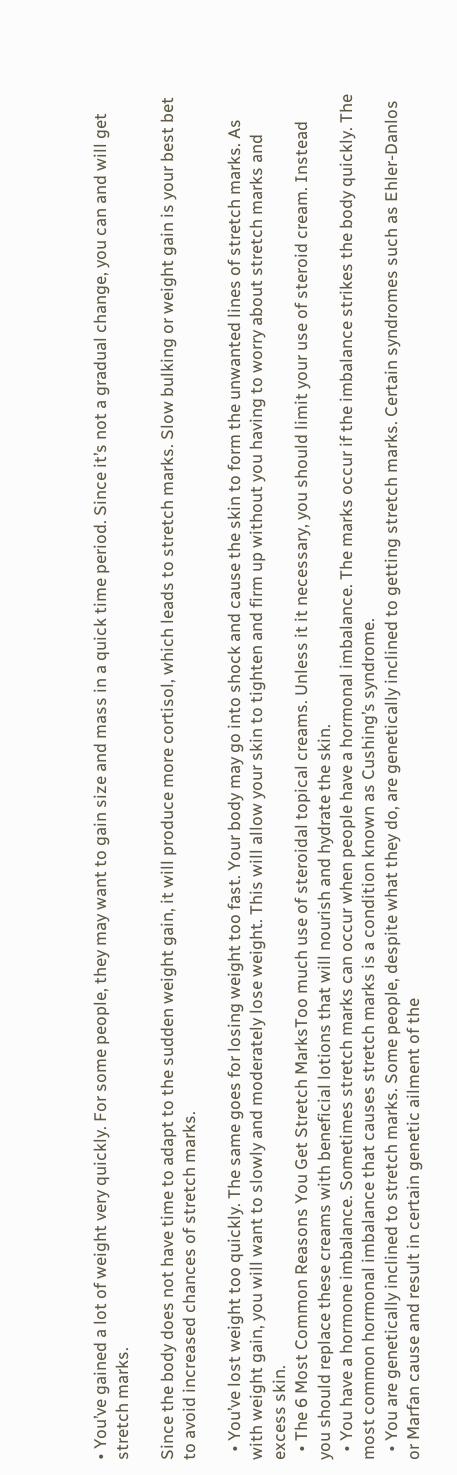• You’ve gained a lot of weight very quickly. For some people, they may want to gain size and mass in a quick time period. Since it’s not a gradual change, you can and will get stretch marks.

Since the body does not have time to adapt to the sudden weight gain, it will produce more cortisol, which leads to stretch marks. Slow bulking or weight gain is your best bet to avoid increased chances of stretch marks.

  • You’ve lost weight too quickly. The same goes for losing weight too fast. Your body may go into shock and cause the skin to form the unwanted lines of stretch marks. As with weight gain, you will want to slowly and moderately lose weight. This will allow your skin to tighten and firm up without you having to worry about stretch marks and excess skin.
  • The 6 Most Common Reasons You Get Stretch MarksToo much use of steroidal topical creams. Unless it it necessary, you should limit your use of steroid cream. Instead you should replace these creams with beneficial lotions that will nourish and hydrate the skin.
  • You have a hormone imbalance. Sometimes stretch marks can occur when people have a hormonal imbalance. The marks occur if the imbalance strikes the body quickly. The most common hormonal imbalance that causes stretch marks is a condition known as Cushing’s syndrome.
  • You are genetically inclined to stretch marks. Some people, despite what they do, are genetically inclined to getting stretch marks. Certain syndromes such as Ehler-Danlos or Marfan cause and result in certain genetic ailment of the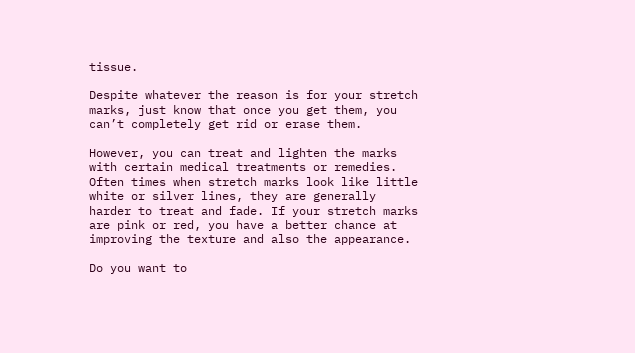tissue.

Despite whatever the reason is for your stretch marks, just know that once you get them, you can’t completely get rid or erase them.

However, you can treat and lighten the marks with certain medical treatments or remedies. Often times when stretch marks look like little white or silver lines, they are generally harder to treat and fade. If your stretch marks are pink or red, you have a better chance at improving the texture and also the appearance.

Do you want to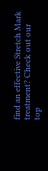find an effective Stretch Mark treatment? Check out our top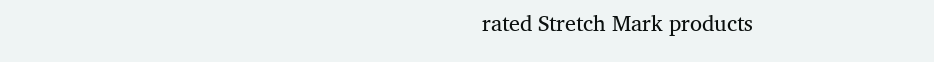rated Stretch Mark products